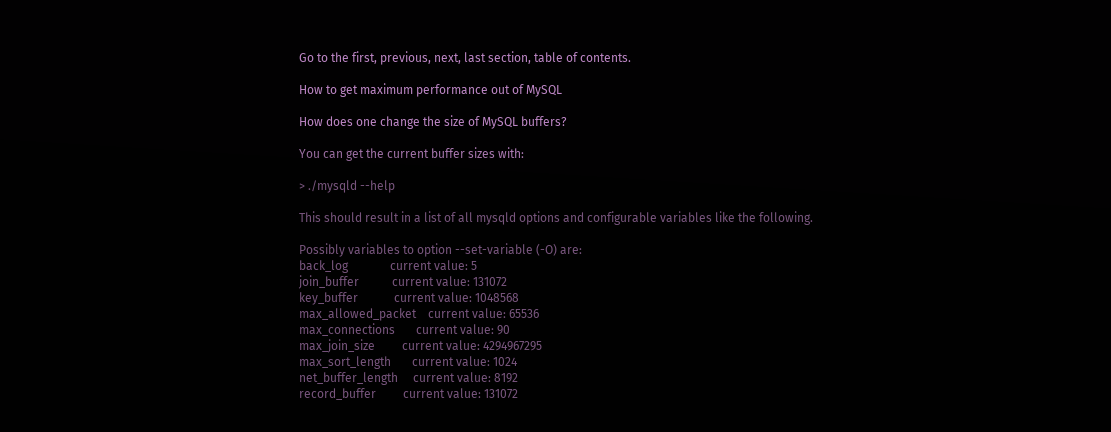Go to the first, previous, next, last section, table of contents.

How to get maximum performance out of MySQL

How does one change the size of MySQL buffers?

You can get the current buffer sizes with:

> ./mysqld --help

This should result in a list of all mysqld options and configurable variables like the following.

Possibly variables to option --set-variable (-O) are:
back_log              current value: 5
join_buffer           current value: 131072
key_buffer            current value: 1048568
max_allowed_packet    current value: 65536
max_connections       current value: 90
max_join_size         current value: 4294967295
max_sort_length       current value: 1024
net_buffer_length     current value: 8192
record_buffer         current value: 131072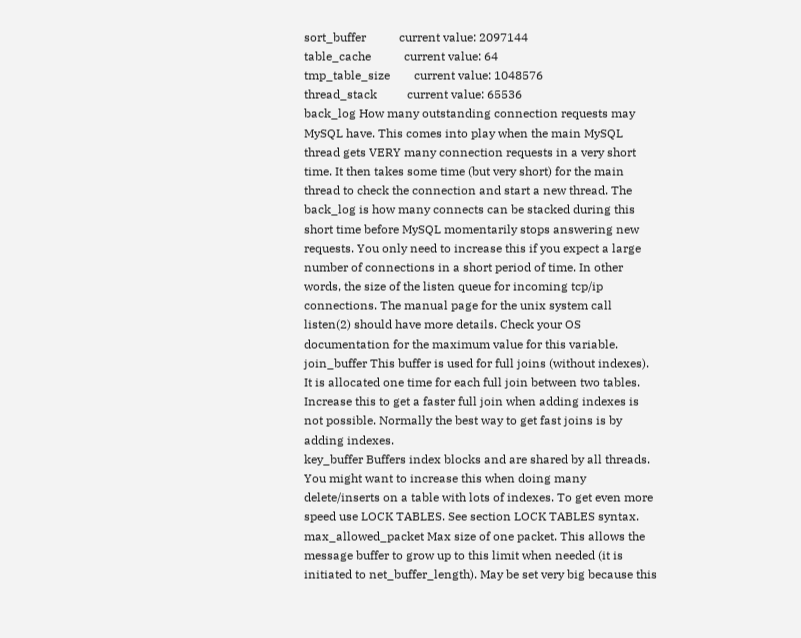sort_buffer           current value: 2097144
table_cache           current value: 64
tmp_table_size        current value: 1048576
thread_stack          current value: 65536
back_log How many outstanding connection requests may MySQL have. This comes into play when the main MySQL thread gets VERY many connection requests in a very short time. It then takes some time (but very short) for the main thread to check the connection and start a new thread. The back_log is how many connects can be stacked during this short time before MySQL momentarily stops answering new requests. You only need to increase this if you expect a large number of connections in a short period of time. In other words, the size of the listen queue for incoming tcp/ip connections. The manual page for the unix system call listen(2) should have more details. Check your OS documentation for the maximum value for this variable.
join_buffer This buffer is used for full joins (without indexes). It is allocated one time for each full join between two tables. Increase this to get a faster full join when adding indexes is not possible. Normally the best way to get fast joins is by adding indexes.
key_buffer Buffers index blocks and are shared by all threads. You might want to increase this when doing many delete/inserts on a table with lots of indexes. To get even more speed use LOCK TABLES. See section LOCK TABLES syntax.
max_allowed_packet Max size of one packet. This allows the message buffer to grow up to this limit when needed (it is initiated to net_buffer_length). May be set very big because this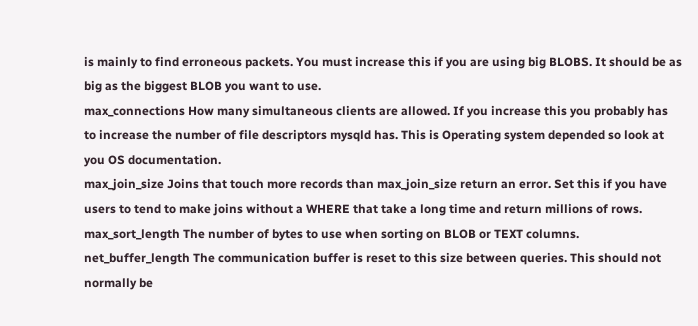is mainly to find erroneous packets. You must increase this if you are using big BLOBS. It should be as big as the biggest BLOB you want to use.
max_connections How many simultaneous clients are allowed. If you increase this you probably has to increase the number of file descriptors mysqld has. This is Operating system depended so look at you OS documentation.
max_join_size Joins that touch more records than max_join_size return an error. Set this if you have users to tend to make joins without a WHERE that take a long time and return millions of rows.
max_sort_length The number of bytes to use when sorting on BLOB or TEXT columns.
net_buffer_length The communication buffer is reset to this size between queries. This should not normally be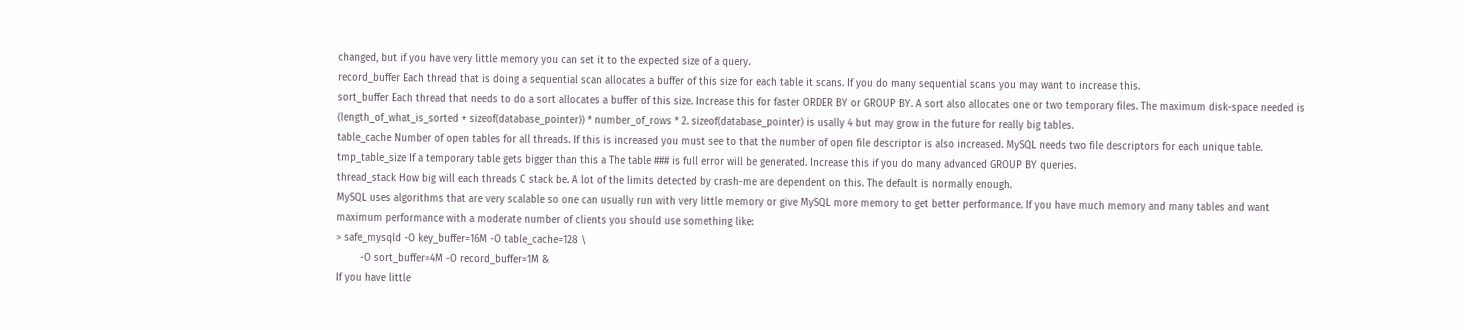changed, but if you have very little memory you can set it to the expected size of a query.
record_buffer Each thread that is doing a sequential scan allocates a buffer of this size for each table it scans. If you do many sequential scans you may want to increase this.
sort_buffer Each thread that needs to do a sort allocates a buffer of this size. Increase this for faster ORDER BY or GROUP BY. A sort also allocates one or two temporary files. The maximum disk-space needed is (length_of_what_is_sorted + sizeof(database_pointer)) * number_of_rows * 2. sizeof(database_pointer) is usally 4 but may grow in the future for really big tables.
table_cache Number of open tables for all threads. If this is increased you must see to that the number of open file descriptor is also increased. MySQL needs two file descriptors for each unique table.
tmp_table_size If a temporary table gets bigger than this a The table ### is full error will be generated. Increase this if you do many advanced GROUP BY queries.
thread_stack How big will each threads C stack be. A lot of the limits detected by crash-me are dependent on this. The default is normally enough.
MySQL uses algorithms that are very scalable so one can usually run with very little memory or give MySQL more memory to get better performance. If you have much memory and many tables and want maximum performance with a moderate number of clients you should use something like:
> safe_mysqld -O key_buffer=16M -O table_cache=128 \
        -O sort_buffer=4M -O record_buffer=1M &
If you have little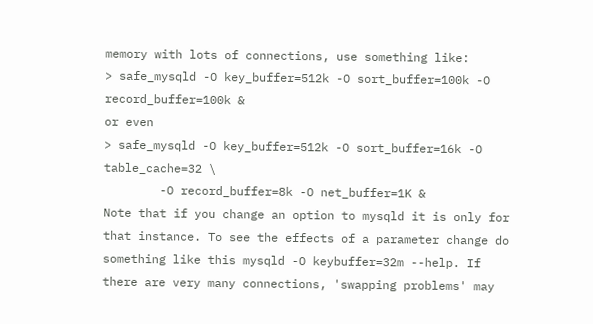memory with lots of connections, use something like:
> safe_mysqld -O key_buffer=512k -O sort_buffer=100k -O record_buffer=100k &
or even
> safe_mysqld -O key_buffer=512k -O sort_buffer=16k -O table_cache=32 \
        -O record_buffer=8k -O net_buffer=1K &
Note that if you change an option to mysqld it is only for that instance. To see the effects of a parameter change do something like this mysqld -O keybuffer=32m --help. If there are very many connections, 'swapping problems' may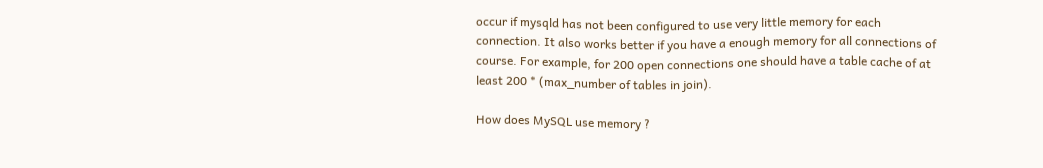occur if mysqld has not been configured to use very little memory for each connection. It also works better if you have a enough memory for all connections of course. For example, for 200 open connections one should have a table cache of at least 200 * (max_number of tables in join).

How does MySQL use memory ?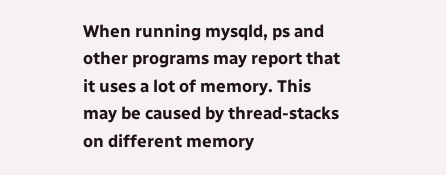When running mysqld, ps and other programs may report that it uses a lot of memory. This may be caused by thread-stacks on different memory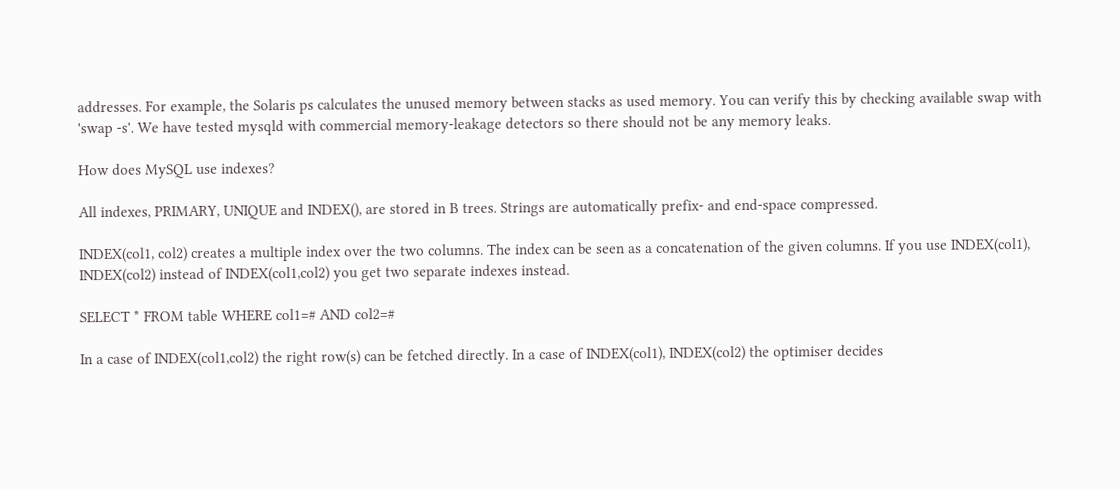addresses. For example, the Solaris ps calculates the unused memory between stacks as used memory. You can verify this by checking available swap with 'swap -s'. We have tested mysqld with commercial memory-leakage detectors so there should not be any memory leaks.

How does MySQL use indexes?

All indexes, PRIMARY, UNIQUE and INDEX(), are stored in B trees. Strings are automatically prefix- and end-space compressed.

INDEX(col1, col2) creates a multiple index over the two columns. The index can be seen as a concatenation of the given columns. If you use INDEX(col1), INDEX(col2) instead of INDEX(col1,col2) you get two separate indexes instead.

SELECT * FROM table WHERE col1=# AND col2=#

In a case of INDEX(col1,col2) the right row(s) can be fetched directly. In a case of INDEX(col1), INDEX(col2) the optimiser decides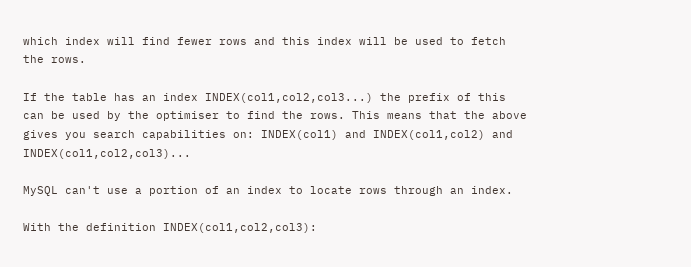which index will find fewer rows and this index will be used to fetch the rows.

If the table has an index INDEX(col1,col2,col3...) the prefix of this can be used by the optimiser to find the rows. This means that the above gives you search capabilities on: INDEX(col1) and INDEX(col1,col2) and INDEX(col1,col2,col3)...

MySQL can't use a portion of an index to locate rows through an index.

With the definition INDEX(col1,col2,col3):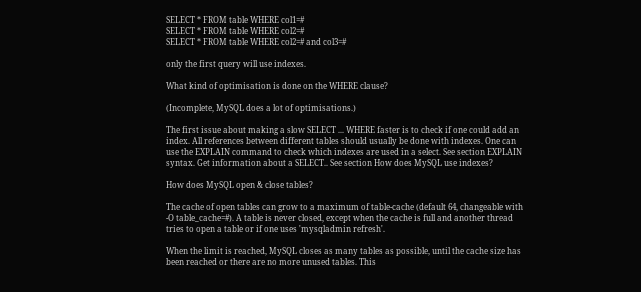SELECT * FROM table WHERE col1=#
SELECT * FROM table WHERE col2=#
SELECT * FROM table WHERE col2=# and col3=#

only the first query will use indexes.

What kind of optimisation is done on the WHERE clause?

(Incomplete, MySQL does a lot of optimisations.)

The first issue about making a slow SELECT ... WHERE faster is to check if one could add an index. All references between different tables should usually be done with indexes. One can use the EXPLAIN command to check which indexes are used in a select. See section EXPLAIN syntax. Get information about a SELECT.. See section How does MySQL use indexes?

How does MySQL open & close tables?

The cache of open tables can grow to a maximum of table-cache (default 64, changeable with -O table_cache=#). A table is never closed, except when the cache is full and another thread tries to open a table or if one uses 'mysqladmin refresh'.

When the limit is reached, MySQL closes as many tables as possible, until the cache size has been reached or there are no more unused tables. This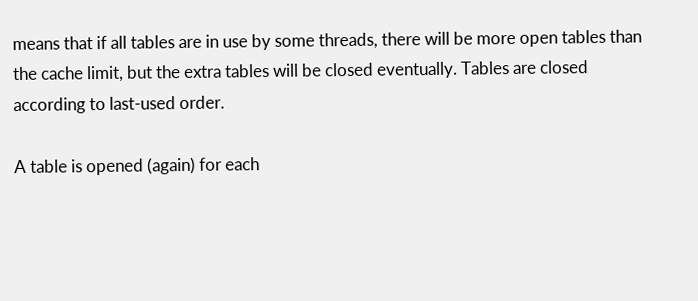means that if all tables are in use by some threads, there will be more open tables than the cache limit, but the extra tables will be closed eventually. Tables are closed according to last-used order.

A table is opened (again) for each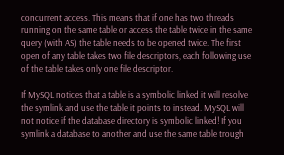concurrent access. This means that if one has two threads running on the same table or access the table twice in the same query (with AS) the table needs to be opened twice. The first open of any table takes two file descriptors, each following use of the table takes only one file descriptor.

If MySQL notices that a table is a symbolic linked it will resolve the symlink and use the table it points to instead. MySQL will not notice if the database directory is symbolic linked! If you symlink a database to another and use the same table trough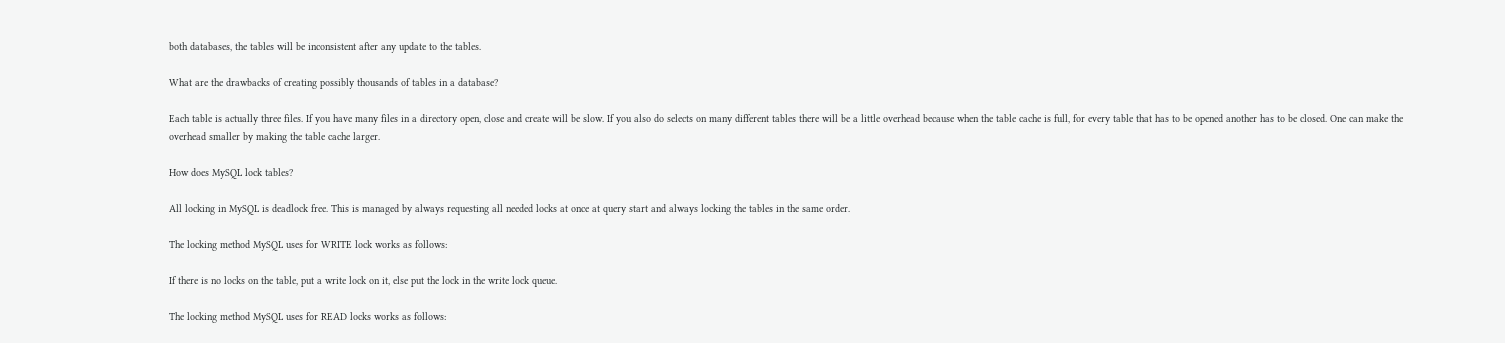both databases, the tables will be inconsistent after any update to the tables.

What are the drawbacks of creating possibly thousands of tables in a database?

Each table is actually three files. If you have many files in a directory open, close and create will be slow. If you also do selects on many different tables there will be a little overhead because when the table cache is full, for every table that has to be opened another has to be closed. One can make the overhead smaller by making the table cache larger.

How does MySQL lock tables?

All locking in MySQL is deadlock free. This is managed by always requesting all needed locks at once at query start and always locking the tables in the same order.

The locking method MySQL uses for WRITE lock works as follows:

If there is no locks on the table, put a write lock on it, else put the lock in the write lock queue.

The locking method MySQL uses for READ locks works as follows: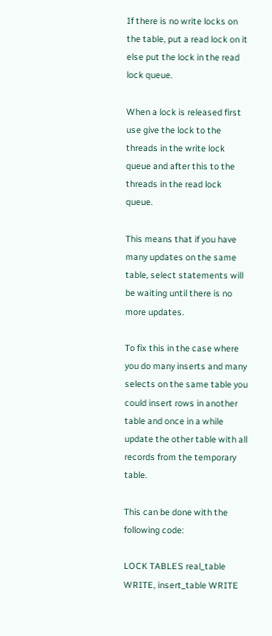If there is no write locks on the table, put a read lock on it else put the lock in the read lock queue.

When a lock is released first use give the lock to the threads in the write lock queue and after this to the threads in the read lock queue.

This means that if you have many updates on the same table, select statements will be waiting until there is no more updates.

To fix this in the case where you do many inserts and many selects on the same table you could insert rows in another table and once in a while update the other table with all records from the temporary table.

This can be done with the following code:

LOCK TABLES real_table WRITE, insert_table WRITE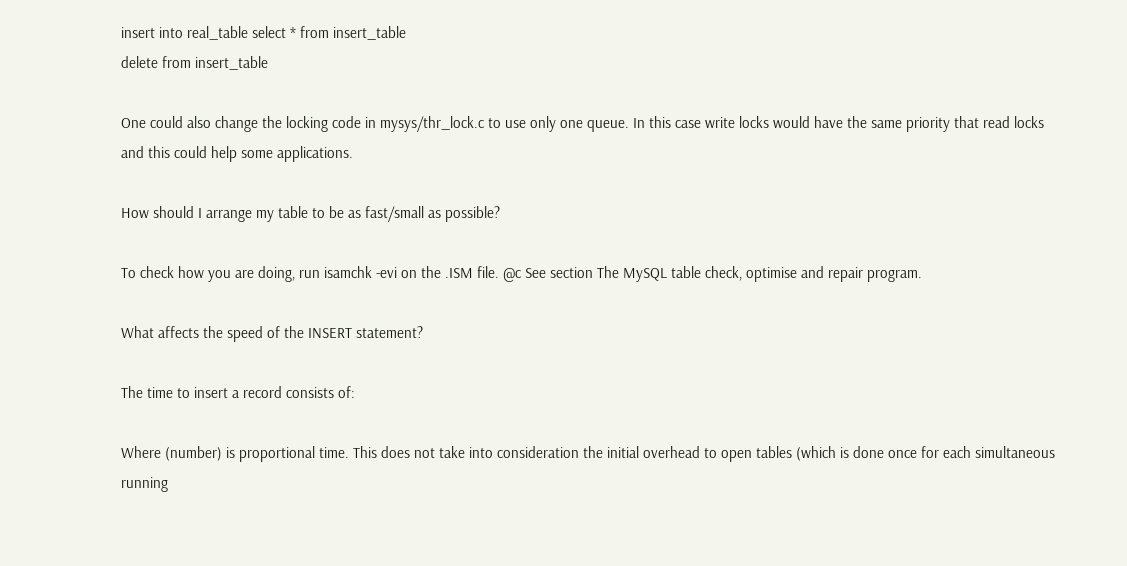insert into real_table select * from insert_table
delete from insert_table

One could also change the locking code in mysys/thr_lock.c to use only one queue. In this case write locks would have the same priority that read locks and this could help some applications.

How should I arrange my table to be as fast/small as possible?

To check how you are doing, run isamchk -evi on the .ISM file. @c See section The MySQL table check, optimise and repair program.

What affects the speed of the INSERT statement?

The time to insert a record consists of:

Where (number) is proportional time. This does not take into consideration the initial overhead to open tables (which is done once for each simultaneous running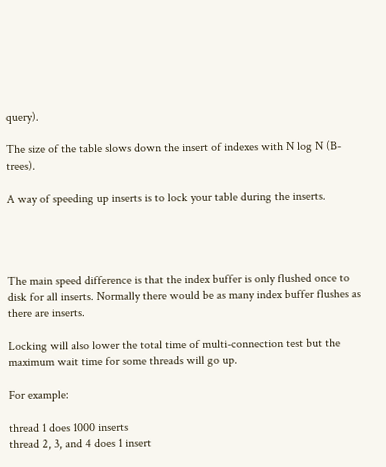query).

The size of the table slows down the insert of indexes with N log N (B-trees).

A way of speeding up inserts is to lock your table during the inserts.




The main speed difference is that the index buffer is only flushed once to disk for all inserts. Normally there would be as many index buffer flushes as there are inserts.

Locking will also lower the total time of multi-connection test but the maximum wait time for some threads will go up.

For example:

thread 1 does 1000 inserts
thread 2, 3, and 4 does 1 insert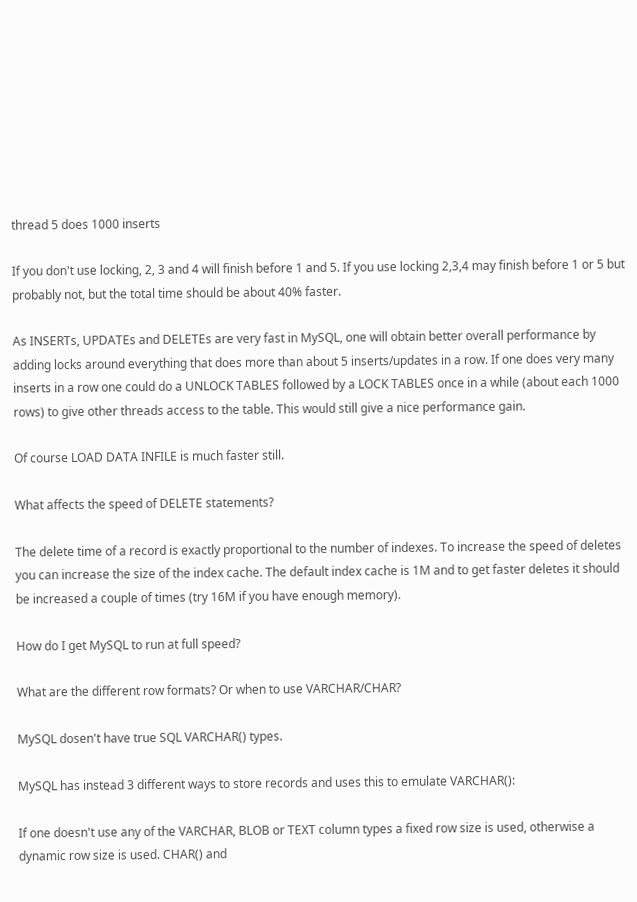thread 5 does 1000 inserts

If you don't use locking, 2, 3 and 4 will finish before 1 and 5. If you use locking 2,3,4 may finish before 1 or 5 but probably not, but the total time should be about 40% faster.

As INSERTs, UPDATEs and DELETEs are very fast in MySQL, one will obtain better overall performance by adding locks around everything that does more than about 5 inserts/updates in a row. If one does very many inserts in a row one could do a UNLOCK TABLES followed by a LOCK TABLES once in a while (about each 1000 rows) to give other threads access to the table. This would still give a nice performance gain.

Of course LOAD DATA INFILE is much faster still.

What affects the speed of DELETE statements?

The delete time of a record is exactly proportional to the number of indexes. To increase the speed of deletes you can increase the size of the index cache. The default index cache is 1M and to get faster deletes it should be increased a couple of times (try 16M if you have enough memory).

How do I get MySQL to run at full speed?

What are the different row formats? Or when to use VARCHAR/CHAR?

MySQL dosen't have true SQL VARCHAR() types.

MySQL has instead 3 different ways to store records and uses this to emulate VARCHAR():

If one doesn't use any of the VARCHAR, BLOB or TEXT column types a fixed row size is used, otherwise a dynamic row size is used. CHAR() and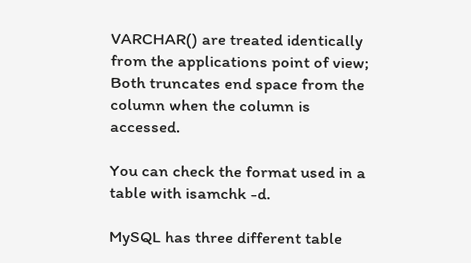VARCHAR() are treated identically from the applications point of view; Both truncates end space from the column when the column is accessed.

You can check the format used in a table with isamchk -d.

MySQL has three different table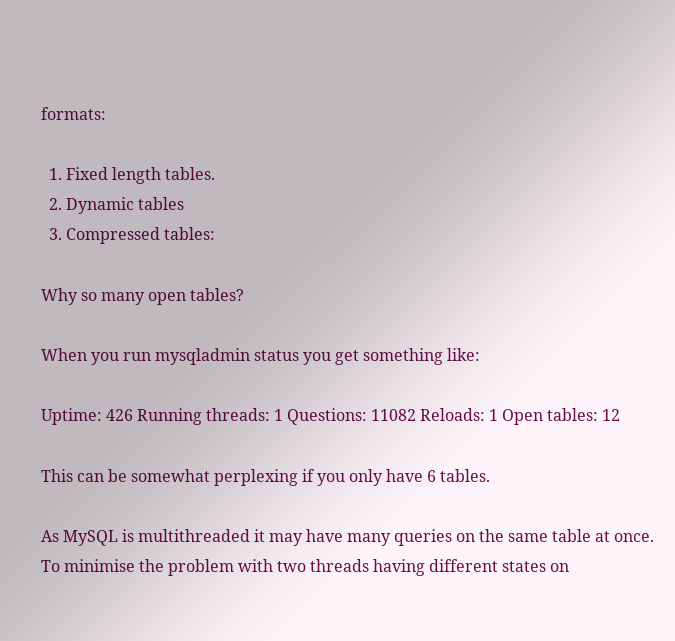formats:

  1. Fixed length tables.
  2. Dynamic tables
  3. Compressed tables:

Why so many open tables?

When you run mysqladmin status you get something like:

Uptime: 426 Running threads: 1 Questions: 11082 Reloads: 1 Open tables: 12

This can be somewhat perplexing if you only have 6 tables.

As MySQL is multithreaded it may have many queries on the same table at once. To minimise the problem with two threads having different states on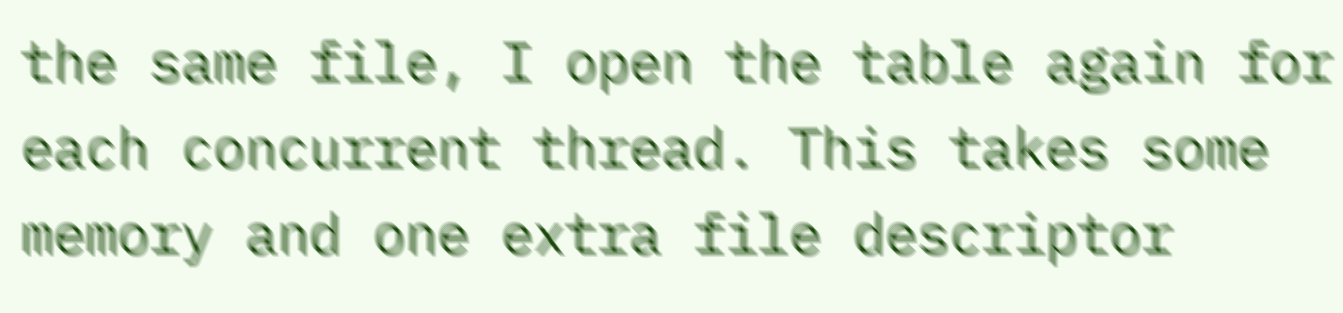the same file, I open the table again for each concurrent thread. This takes some memory and one extra file descriptor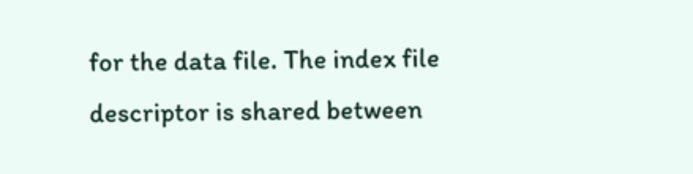for the data file. The index file descriptor is shared between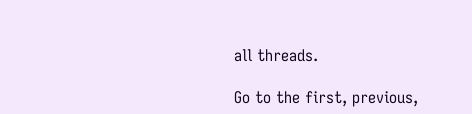all threads.

Go to the first, previous,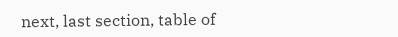next, last section, table of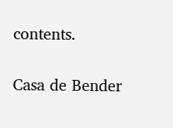contents.

Casa de Bender